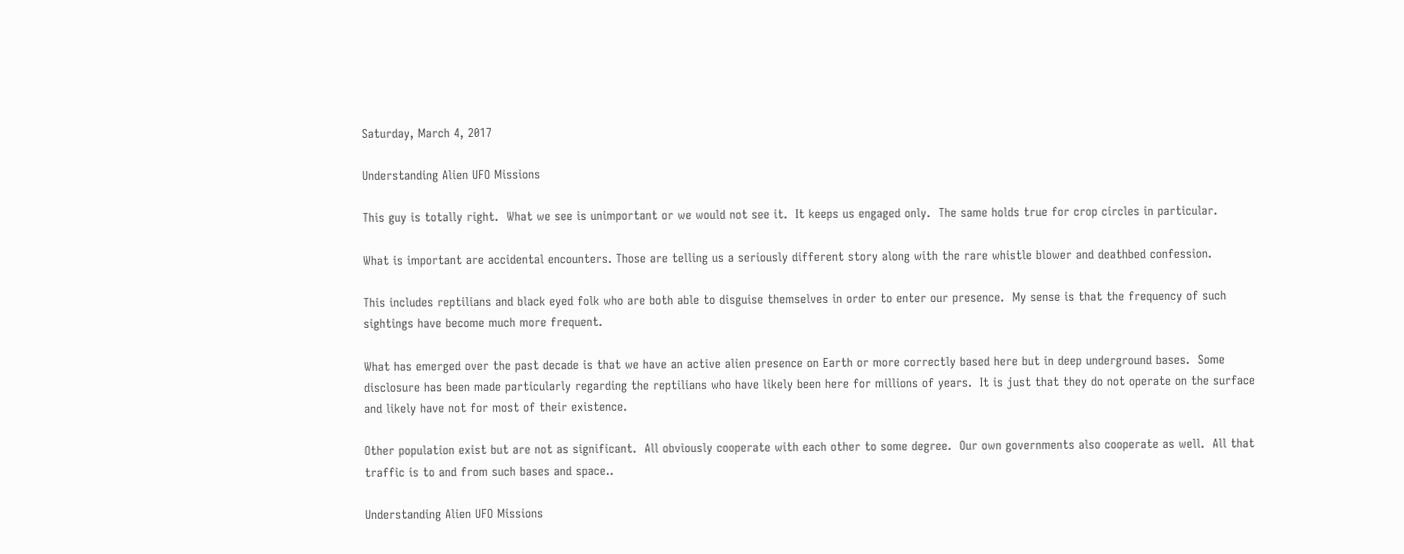Saturday, March 4, 2017

Understanding Alien UFO Missions

This guy is totally right.  What we see is unimportant or we would not see it.  It keeps us engaged only.  The same holds true for crop circles in particular.

What is important are accidental encounters. Those are telling us a seriously different story along with the rare whistle blower and deathbed confession.

This includes reptilians and black eyed folk who are both able to disguise themselves in order to enter our presence.  My sense is that the frequency of such sightings have become much more frequent.

What has emerged over the past decade is that we have an active alien presence on Earth or more correctly based here but in deep underground bases.  Some disclosure has been made particularly regarding the reptilians who have likely been here for millions of years.  It is just that they do not operate on the surface and likely have not for most of their existence.

Other population exist but are not as significant.  All obviously cooperate with each other to some degree.  Our own governments also cooperate as well.  All that traffic is to and from such bases and space..

Understanding Alien UFO Missions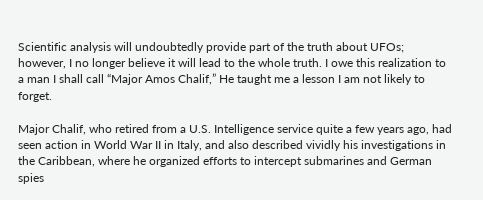Scientific analysis will undoubtedly provide part of the truth about UFOs; however, I no longer believe it will lead to the whole truth. I owe this realization to a man I shall call “Major Amos Chalif,” He taught me a lesson I am not likely to forget.

Major Chalif, who retired from a U.S. Intelligence service quite a few years ago, had seen action in World War II in Italy, and also described vividly his investigations in the Caribbean, where he organized efforts to intercept submarines and German spies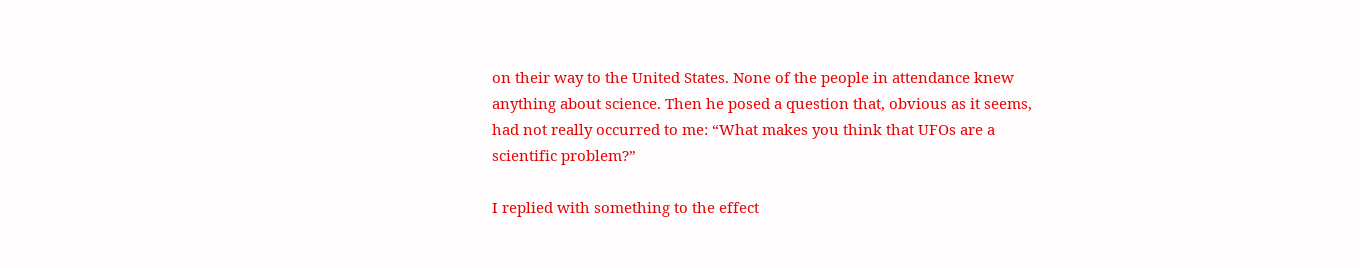on their way to the United States. None of the people in attendance knew anything about science. Then he posed a question that, obvious as it seems, had not really occurred to me: “What makes you think that UFOs are a scientific problem?”

I replied with something to the effect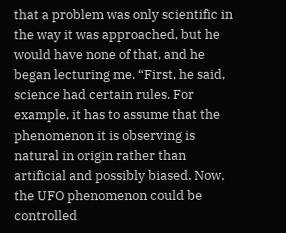that a problem was only scientific in the way it was approached, but he would have none of that, and he began lecturing me. “First, he said, science had certain rules. For example, it has to assume that the phenomenon it is observing is natural in origin rather than artificial and possibly biased. Now, the UFO phenomenon could be controlled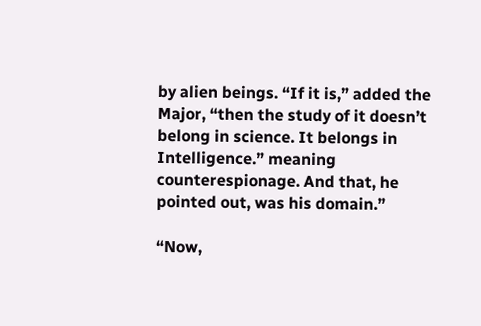by alien beings. “If it is,” added the Major, “then the study of it doesn’t belong in science. It belongs in Intelligence.” meaning counterespionage. And that, he pointed out, was his domain.”

“Now,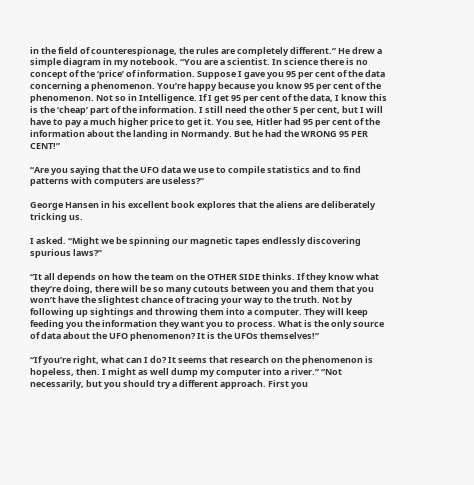in the field of counterespionage, the rules are completely different.” He drew a simple diagram in my notebook. “You are a scientist. In science there is no concept of the ‘price’ of information. Suppose I gave you 95 per cent of the data concerning a phenomenon. You’re happy because you know 95 per cent of the phenomenon. Not so in Intelligence. If I get 95 per cent of the data, I know this is the ‘cheap’ part of the information. I still need the other 5 per cent, but I will have to pay a much higher price to get it. You see, Hitler had 95 per cent of the information about the landing in Normandy. But he had the WRONG 95 PER CENT!”

“Are you saying that the UFO data we use to compile statistics and to find patterns with computers are useless?”

George Hansen in his excellent book explores that the aliens are deliberately tricking us.

I asked. “Might we be spinning our magnetic tapes endlessly discovering spurious laws?”

“It all depends on how the team on the OTHER SIDE thinks. If they know what they’re doing, there will be so many cutouts between you and them that you won’t have the slightest chance of tracing your way to the truth. Not by following up sightings and throwing them into a computer. They will keep feeding you the information they want you to process. What is the only source of data about the UFO phenomenon? It is the UFOs themselves!”

“If you’re right, what can I do? It seems that research on the phenomenon is hopeless, then. I might as well dump my computer into a river.” “Not necessarily, but you should try a different approach. First you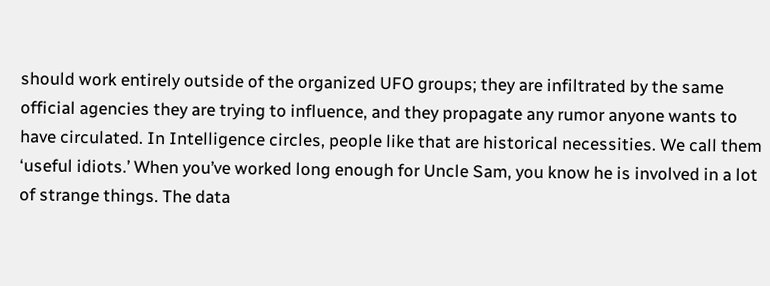should work entirely outside of the organized UFO groups; they are infiltrated by the same official agencies they are trying to influence, and they propagate any rumor anyone wants to have circulated. In Intelligence circles, people like that are historical necessities. We call them ‘useful idiots.’ When you’ve worked long enough for Uncle Sam, you know he is involved in a lot of strange things. The data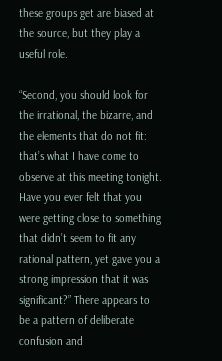these groups get are biased at the source, but they play a useful role.

“Second, you should look for the irrational, the bizarre, and the elements that do not fit: that’s what I have come to observe at this meeting tonight. Have you ever felt that you were getting close to something that didn’t seem to fit any rational pattern, yet gave you a strong impression that it was significant?” There appears to be a pattern of deliberate confusion and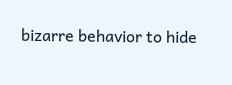bizarre behavior to hide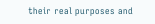their real purposes and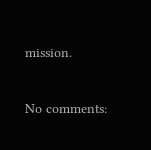mission.

No comments: